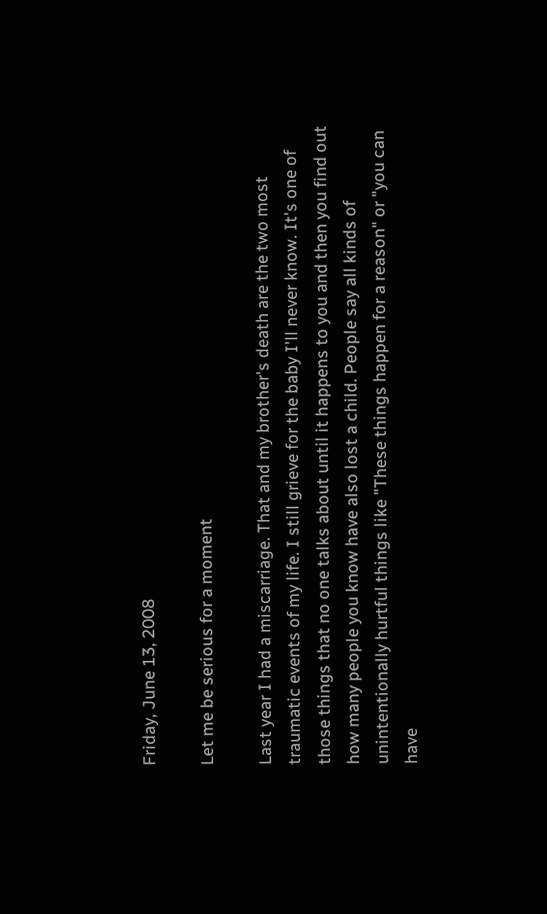Friday, June 13, 2008

Let me be serious for a moment

Last year I had a miscarriage. That and my brother's death are the two most traumatic events of my life. I still grieve for the baby I'll never know. It's one of those things that no one talks about until it happens to you and then you find out how many people you know have also lost a child. People say all kinds of unintentionally hurtful things like "These things happen for a reason" or "you can have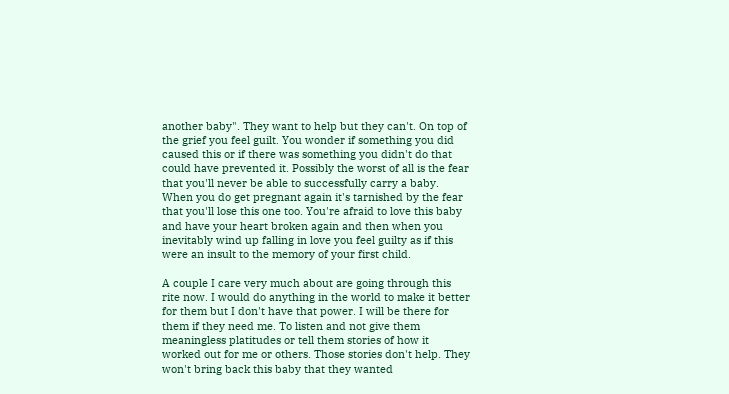another baby". They want to help but they can't. On top of the grief you feel guilt. You wonder if something you did caused this or if there was something you didn't do that could have prevented it. Possibly the worst of all is the fear that you'll never be able to successfully carry a baby. When you do get pregnant again it's tarnished by the fear that you'll lose this one too. You're afraid to love this baby and have your heart broken again and then when you inevitably wind up falling in love you feel guilty as if this were an insult to the memory of your first child.

A couple I care very much about are going through this rite now. I would do anything in the world to make it better for them but I don't have that power. I will be there for them if they need me. To listen and not give them meaningless platitudes or tell them stories of how it worked out for me or others. Those stories don't help. They won't bring back this baby that they wanted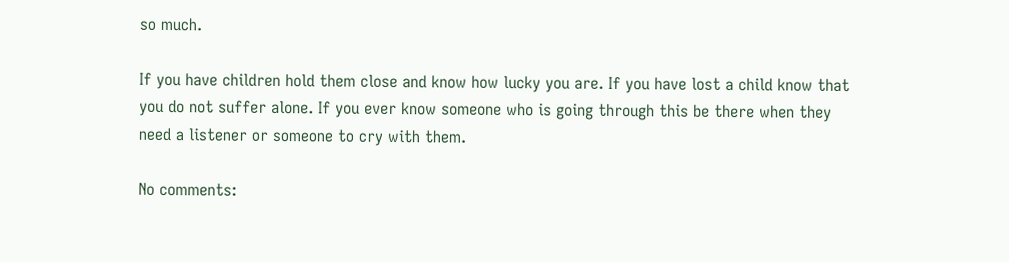so much.

If you have children hold them close and know how lucky you are. If you have lost a child know that you do not suffer alone. If you ever know someone who is going through this be there when they need a listener or someone to cry with them.

No comments: